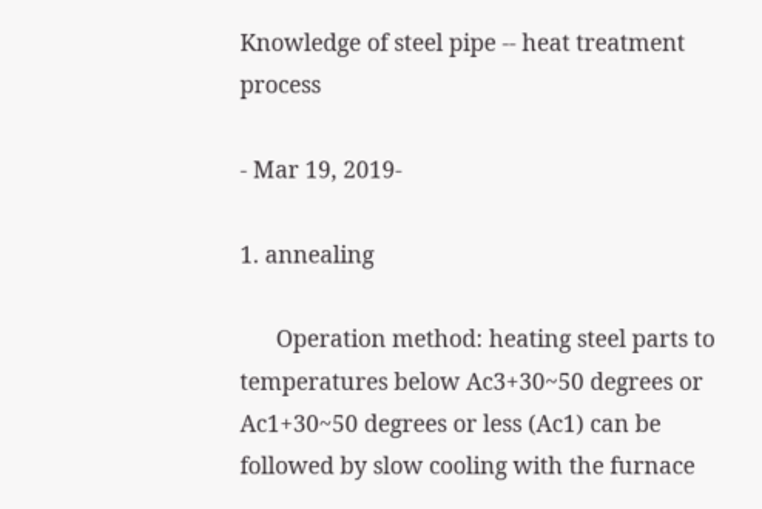Knowledge of steel pipe -- heat treatment process

- Mar 19, 2019-

1. annealing

      Operation method: heating steel parts to temperatures below Ac3+30~50 degrees or Ac1+30~50 degrees or less (Ac1) can be followed by slow cooling with the furnace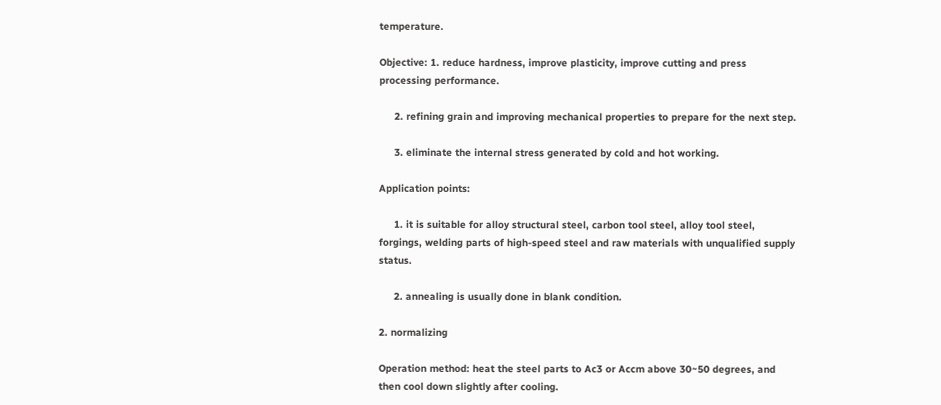temperature.

Objective: 1. reduce hardness, improve plasticity, improve cutting and press processing performance.

     2. refining grain and improving mechanical properties to prepare for the next step.

     3. eliminate the internal stress generated by cold and hot working.

Application points:

     1. it is suitable for alloy structural steel, carbon tool steel, alloy tool steel, forgings, welding parts of high-speed steel and raw materials with unqualified supply status.

     2. annealing is usually done in blank condition.

2. normalizing

Operation method: heat the steel parts to Ac3 or Accm above 30~50 degrees, and then cool down slightly after cooling.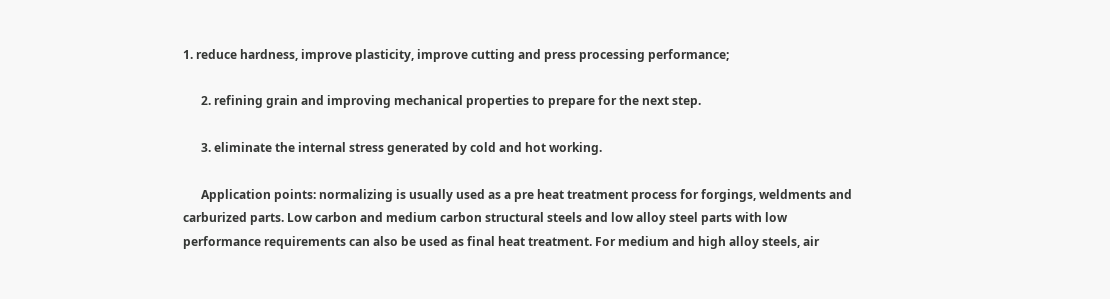1. reduce hardness, improve plasticity, improve cutting and press processing performance;

      2. refining grain and improving mechanical properties to prepare for the next step.

      3. eliminate the internal stress generated by cold and hot working.

      Application points: normalizing is usually used as a pre heat treatment process for forgings, weldments and carburized parts. Low carbon and medium carbon structural steels and low alloy steel parts with low performance requirements can also be used as final heat treatment. For medium and high alloy steels, air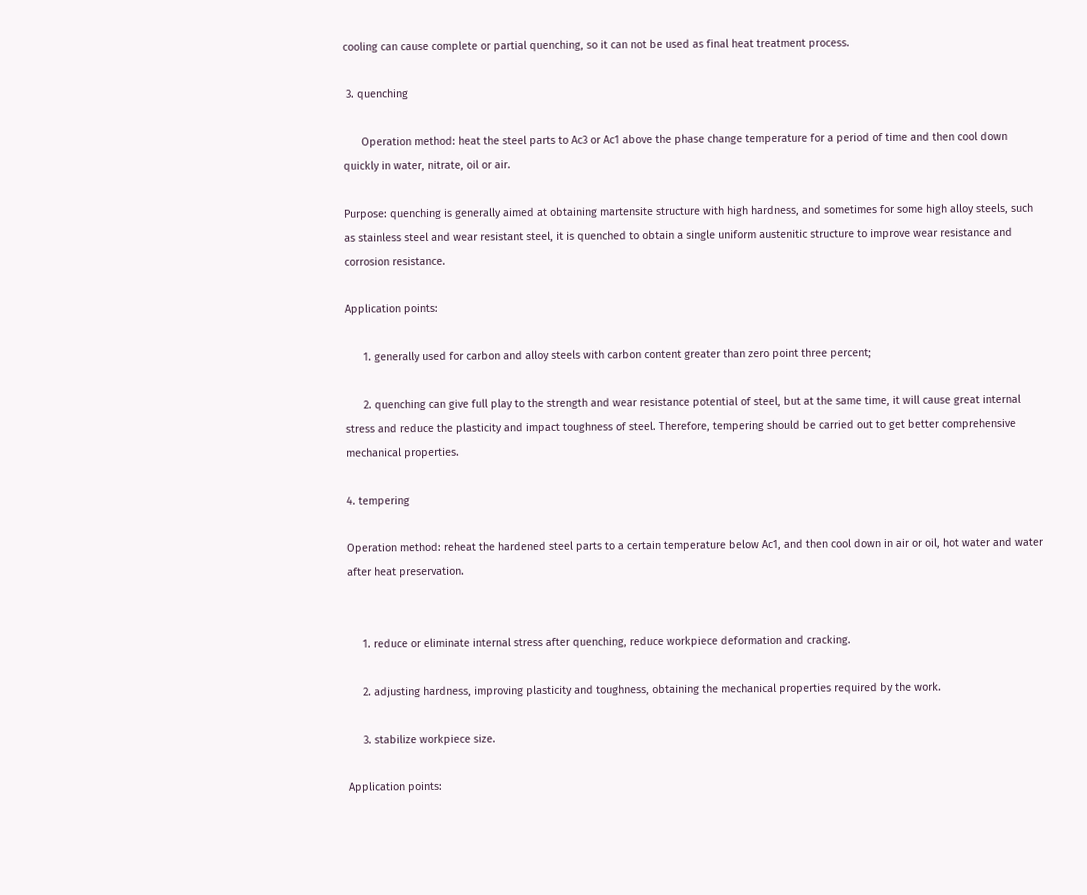cooling can cause complete or partial quenching, so it can not be used as final heat treatment process.

 3. quenching

      Operation method: heat the steel parts to Ac3 or Ac1 above the phase change temperature for a period of time and then cool down quickly in water, nitrate, oil or air.

Purpose: quenching is generally aimed at obtaining martensite structure with high hardness, and sometimes for some high alloy steels, such as stainless steel and wear resistant steel, it is quenched to obtain a single uniform austenitic structure to improve wear resistance and corrosion resistance.

Application points:

      1. generally used for carbon and alloy steels with carbon content greater than zero point three percent;

      2. quenching can give full play to the strength and wear resistance potential of steel, but at the same time, it will cause great internal stress and reduce the plasticity and impact toughness of steel. Therefore, tempering should be carried out to get better comprehensive mechanical properties.

4. tempering

Operation method: reheat the hardened steel parts to a certain temperature below Ac1, and then cool down in air or oil, hot water and water after heat preservation.


     1. reduce or eliminate internal stress after quenching, reduce workpiece deformation and cracking.

     2. adjusting hardness, improving plasticity and toughness, obtaining the mechanical properties required by the work.

     3. stabilize workpiece size.

Application points: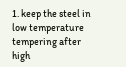1. keep the steel in low temperature tempering after high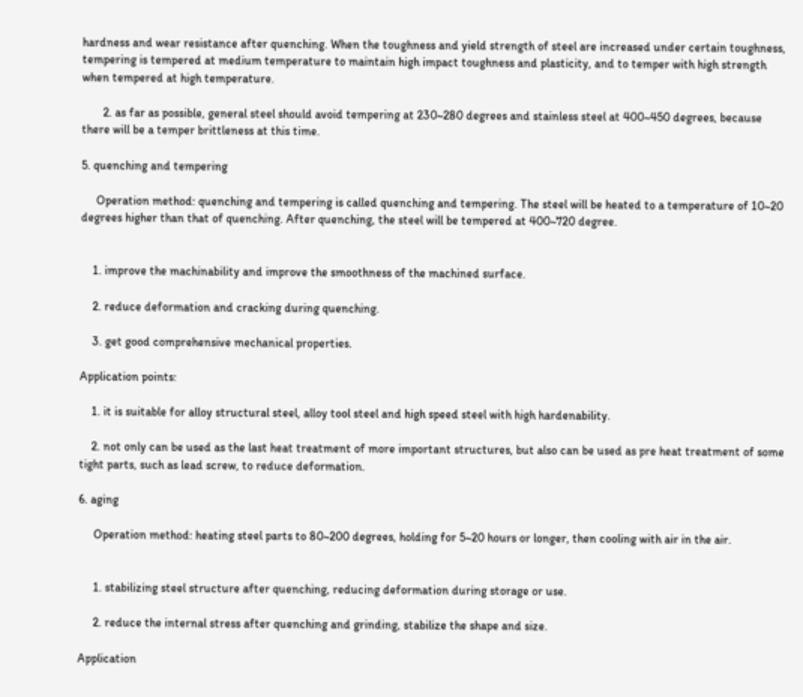hardness and wear resistance after quenching. When the toughness and yield strength of steel are increased under certain toughness, tempering is tempered at medium temperature to maintain high impact toughness and plasticity, and to temper with high strength when tempered at high temperature.

       2. as far as possible, general steel should avoid tempering at 230~280 degrees and stainless steel at 400~450 degrees, because there will be a temper brittleness at this time.

5. quenching and tempering

     Operation method: quenching and tempering is called quenching and tempering. The steel will be heated to a temperature of 10~20 degrees higher than that of quenching. After quenching, the steel will be tempered at 400~720 degree.


    1. improve the machinability and improve the smoothness of the machined surface.

    2. reduce deformation and cracking during quenching.

    3. get good comprehensive mechanical properties.

Application points:

    1. it is suitable for alloy structural steel, alloy tool steel and high speed steel with high hardenability.

    2. not only can be used as the last heat treatment of more important structures, but also can be used as pre heat treatment of some tight parts, such as lead screw, to reduce deformation.

6. aging

     Operation method: heating steel parts to 80~200 degrees, holding for 5~20 hours or longer, then cooling with air in the air.


     1. stabilizing steel structure after quenching, reducing deformation during storage or use.

     2. reduce the internal stress after quenching and grinding, stabilize the shape and size.

Application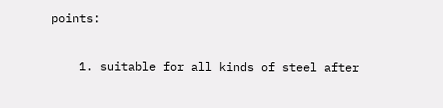points:

    1. suitable for all kinds of steel after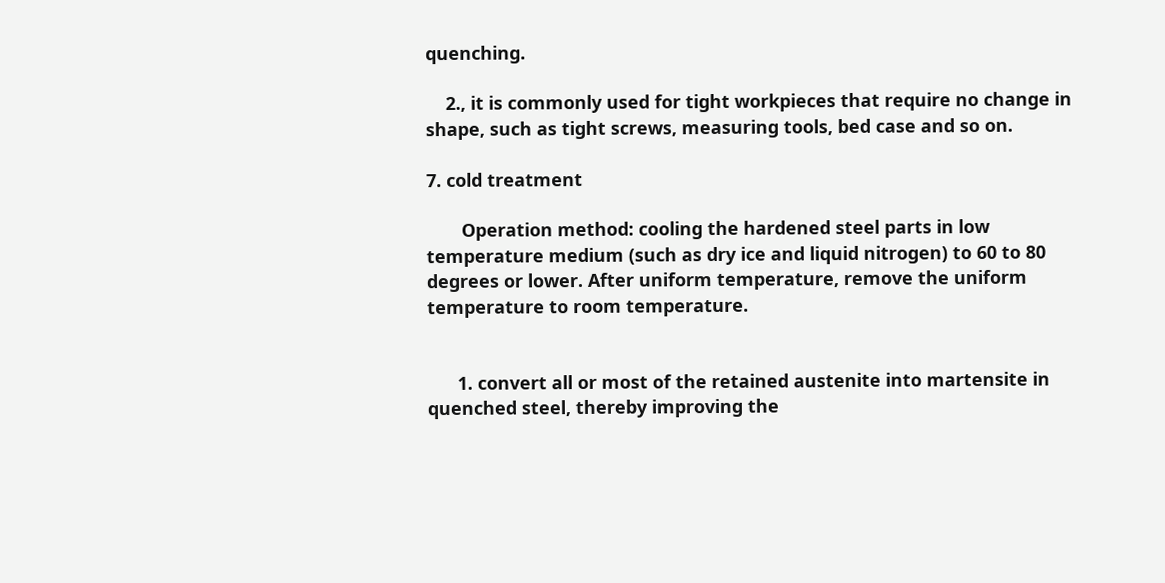quenching.

    2., it is commonly used for tight workpieces that require no change in shape, such as tight screws, measuring tools, bed case and so on.

7. cold treatment

       Operation method: cooling the hardened steel parts in low temperature medium (such as dry ice and liquid nitrogen) to 60 to 80 degrees or lower. After uniform temperature, remove the uniform temperature to room temperature.


      1. convert all or most of the retained austenite into martensite in quenched steel, thereby improving the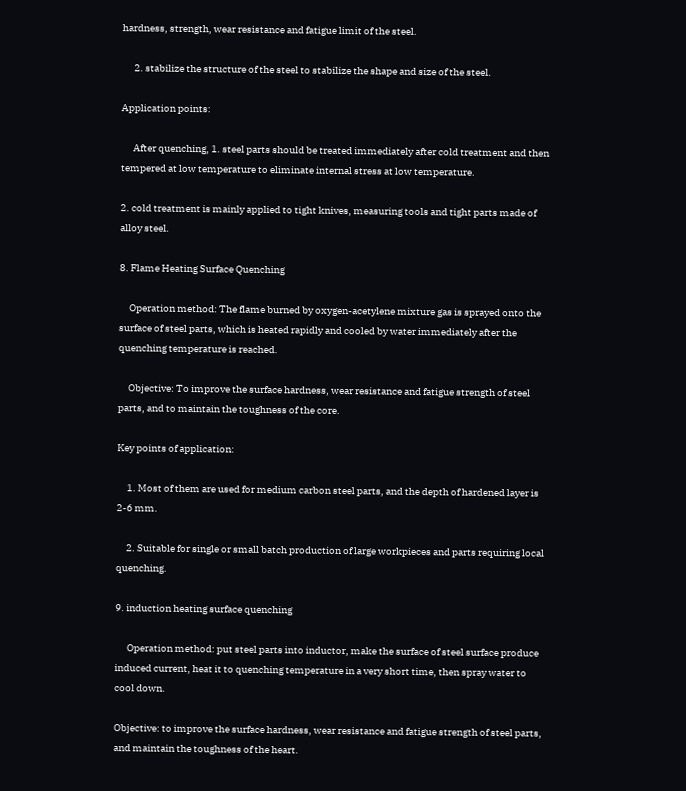hardness, strength, wear resistance and fatigue limit of the steel.

      2. stabilize the structure of the steel to stabilize the shape and size of the steel.

Application points:

      After quenching, 1. steel parts should be treated immediately after cold treatment and then tempered at low temperature to eliminate internal stress at low temperature.

2. cold treatment is mainly applied to tight knives, measuring tools and tight parts made of alloy steel.

8. Flame Heating Surface Quenching

     Operation method: The flame burned by oxygen-acetylene mixture gas is sprayed onto the surface of steel parts, which is heated rapidly and cooled by water immediately after the quenching temperature is reached.

     Objective: To improve the surface hardness, wear resistance and fatigue strength of steel parts, and to maintain the toughness of the core.

Key points of application:

     1. Most of them are used for medium carbon steel parts, and the depth of hardened layer is 2-6 mm.

     2. Suitable for single or small batch production of large workpieces and parts requiring local quenching.

9. induction heating surface quenching

      Operation method: put steel parts into inductor, make the surface of steel surface produce induced current, heat it to quenching temperature in a very short time, then spray water to cool down.

Objective: to improve the surface hardness, wear resistance and fatigue strength of steel parts, and maintain the toughness of the heart.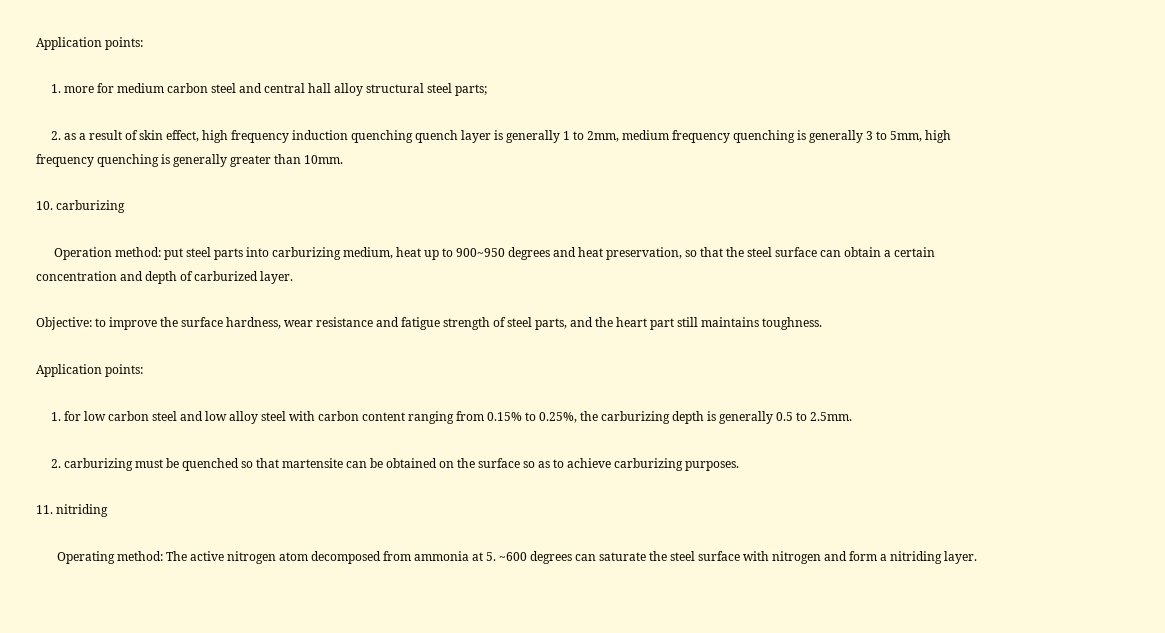Application points:

     1. more for medium carbon steel and central hall alloy structural steel parts;

     2. as a result of skin effect, high frequency induction quenching quench layer is generally 1 to 2mm, medium frequency quenching is generally 3 to 5mm, high frequency quenching is generally greater than 10mm.

10. carburizing

      Operation method: put steel parts into carburizing medium, heat up to 900~950 degrees and heat preservation, so that the steel surface can obtain a certain concentration and depth of carburized layer.

Objective: to improve the surface hardness, wear resistance and fatigue strength of steel parts, and the heart part still maintains toughness.

Application points:

     1. for low carbon steel and low alloy steel with carbon content ranging from 0.15% to 0.25%, the carburizing depth is generally 0.5 to 2.5mm.

     2. carburizing must be quenched so that martensite can be obtained on the surface so as to achieve carburizing purposes.

11. nitriding

       Operating method: The active nitrogen atom decomposed from ammonia at 5. ~600 degrees can saturate the steel surface with nitrogen and form a nitriding layer.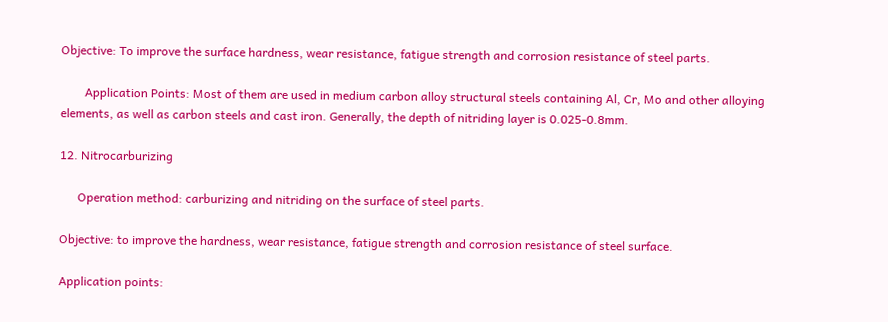Objective: To improve the surface hardness, wear resistance, fatigue strength and corrosion resistance of steel parts.

        Application Points: Most of them are used in medium carbon alloy structural steels containing Al, Cr, Mo and other alloying elements, as well as carbon steels and cast iron. Generally, the depth of nitriding layer is 0.025-0.8mm.

12. Nitrocarburizing

      Operation method: carburizing and nitriding on the surface of steel parts.

Objective: to improve the hardness, wear resistance, fatigue strength and corrosion resistance of steel surface.

Application points: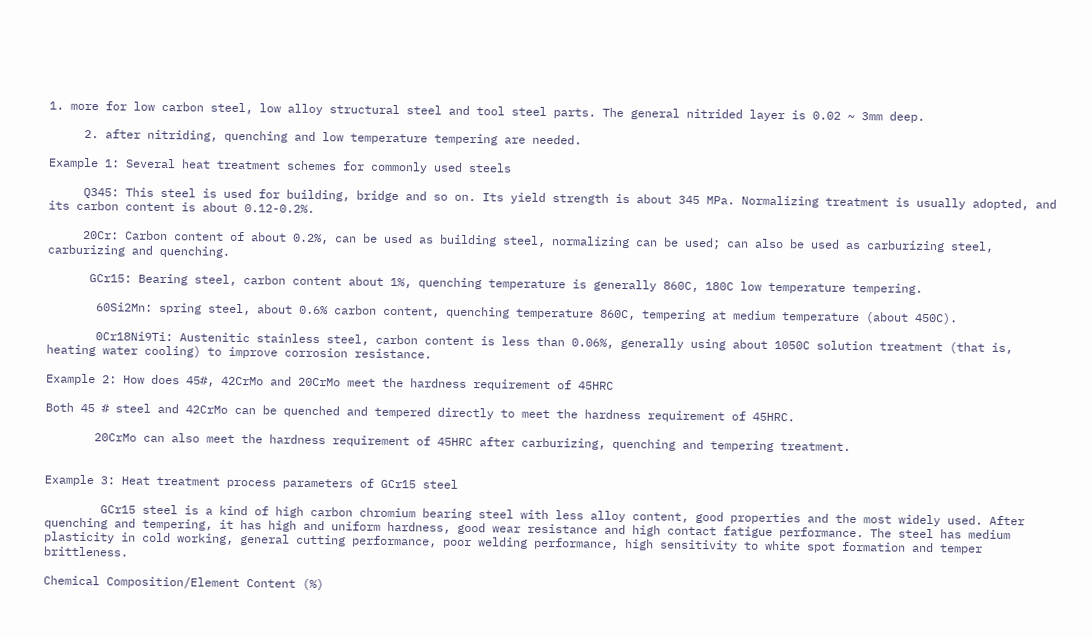1. more for low carbon steel, low alloy structural steel and tool steel parts. The general nitrided layer is 0.02 ~ 3mm deep.

     2. after nitriding, quenching and low temperature tempering are needed.

Example 1: Several heat treatment schemes for commonly used steels

     Q345: This steel is used for building, bridge and so on. Its yield strength is about 345 MPa. Normalizing treatment is usually adopted, and its carbon content is about 0.12-0.2%.

     20Cr: Carbon content of about 0.2%, can be used as building steel, normalizing can be used; can also be used as carburizing steel, carburizing and quenching.

      GCr15: Bearing steel, carbon content about 1%, quenching temperature is generally 860C, 180C low temperature tempering.

       60Si2Mn: spring steel, about 0.6% carbon content, quenching temperature 860C, tempering at medium temperature (about 450C).

       0Cr18Ni9Ti: Austenitic stainless steel, carbon content is less than 0.06%, generally using about 1050C solution treatment (that is, heating water cooling) to improve corrosion resistance.

Example 2: How does 45#, 42CrMo and 20CrMo meet the hardness requirement of 45HRC

Both 45 # steel and 42CrMo can be quenched and tempered directly to meet the hardness requirement of 45HRC.

       20CrMo can also meet the hardness requirement of 45HRC after carburizing, quenching and tempering treatment.


Example 3: Heat treatment process parameters of GCr15 steel

        GCr15 steel is a kind of high carbon chromium bearing steel with less alloy content, good properties and the most widely used. After quenching and tempering, it has high and uniform hardness, good wear resistance and high contact fatigue performance. The steel has medium plasticity in cold working, general cutting performance, poor welding performance, high sensitivity to white spot formation and temper brittleness.

Chemical Composition/Element Content (%)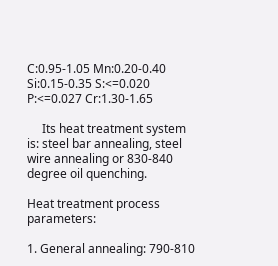C:0.95-1.05 Mn:0.20-0.40 Si:0.15-0.35 S:<=0.020 P:<=0.027 Cr:1.30-1.65

     Its heat treatment system is: steel bar annealing, steel wire annealing or 830-840 degree oil quenching.

Heat treatment process parameters:

1. General annealing: 790-810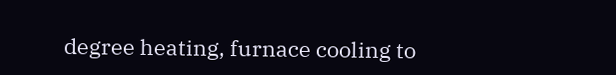degree heating, furnace cooling to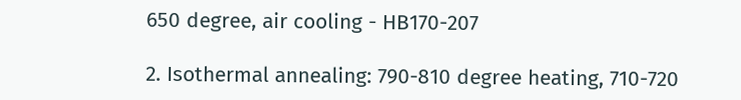650 degree, air cooling - HB170-207

2. Isothermal annealing: 790-810 degree heating, 710-720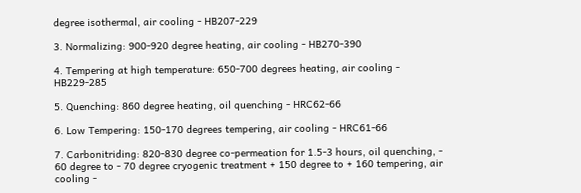degree isothermal, air cooling - HB207-229

3. Normalizing: 900-920 degree heating, air cooling - HB270-390

4. Tempering at high temperature: 650-700 degrees heating, air cooling - HB229-285

5. Quenching: 860 degree heating, oil quenching - HRC62-66

6. Low Tempering: 150-170 degrees tempering, air cooling - HRC61-66

7. Carbonitriding: 820-830 degree co-permeation for 1.5-3 hours, oil quenching, - 60 degree to - 70 degree cryogenic treatment + 150 degree to + 160 tempering, air cooling -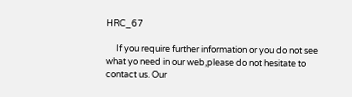HRC_67

     If you require further information or you do not see what yo need in our web,please do not hesitate to contact us. Our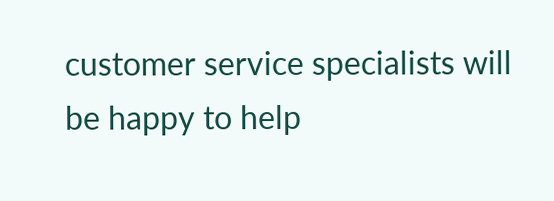customer service specialists will be happy to help